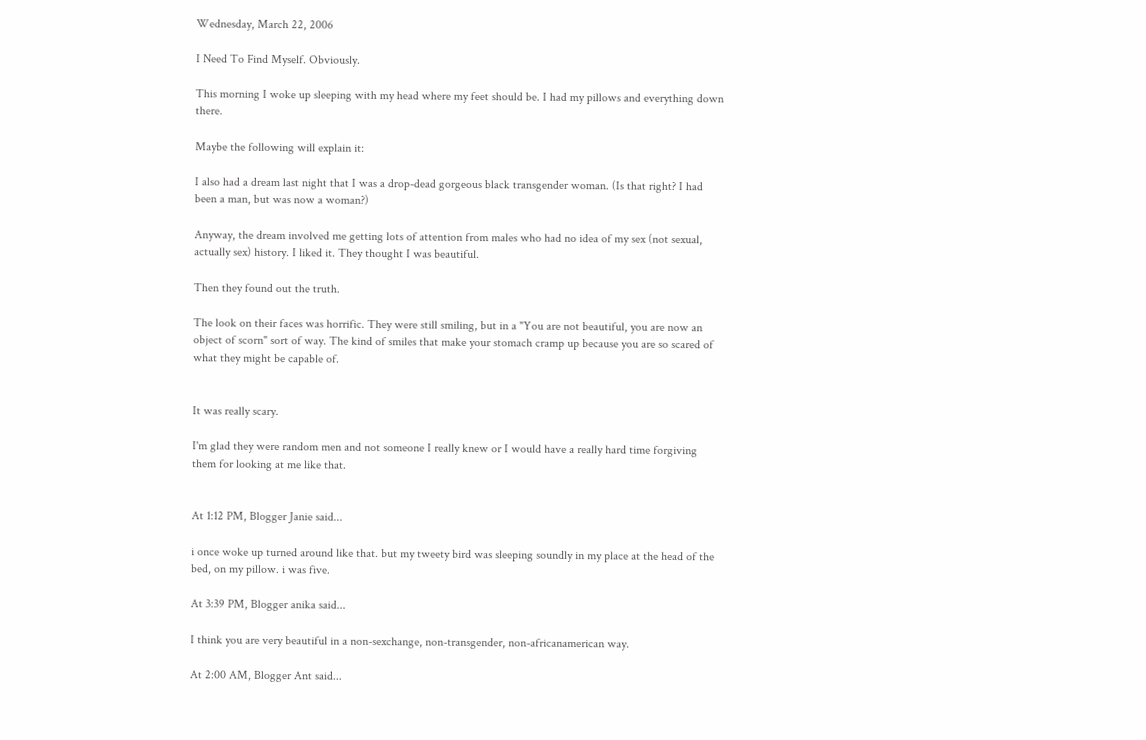Wednesday, March 22, 2006

I Need To Find Myself. Obviously.

This morning I woke up sleeping with my head where my feet should be. I had my pillows and everything down there.

Maybe the following will explain it:

I also had a dream last night that I was a drop-dead gorgeous black transgender woman. (Is that right? I had been a man, but was now a woman?)

Anyway, the dream involved me getting lots of attention from males who had no idea of my sex (not sexual, actually sex) history. I liked it. They thought I was beautiful.

Then they found out the truth.

The look on their faces was horrific. They were still smiling, but in a "You are not beautiful, you are now an object of scorn" sort of way. The kind of smiles that make your stomach cramp up because you are so scared of what they might be capable of.


It was really scary.

I'm glad they were random men and not someone I really knew or I would have a really hard time forgiving them for looking at me like that.


At 1:12 PM, Blogger Janie said...

i once woke up turned around like that. but my tweety bird was sleeping soundly in my place at the head of the bed, on my pillow. i was five.

At 3:39 PM, Blogger anika said...

I think you are very beautiful in a non-sexchange, non-transgender, non-africanamerican way.

At 2:00 AM, Blogger Ant said...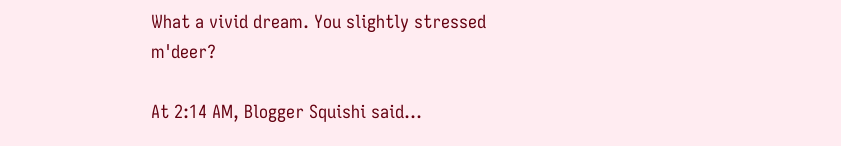What a vivid dream. You slightly stressed m'deer?

At 2:14 AM, Blogger Squishi said...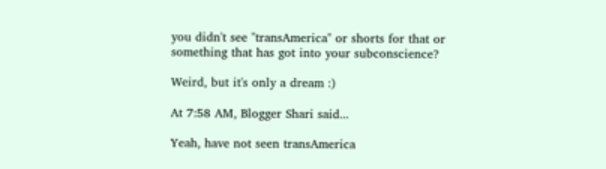you didn't see "transAmerica" or shorts for that or something that has got into your subconscience?

Weird, but it's only a dream :)

At 7:58 AM, Blogger Shari said...

Yeah, have not seen transAmerica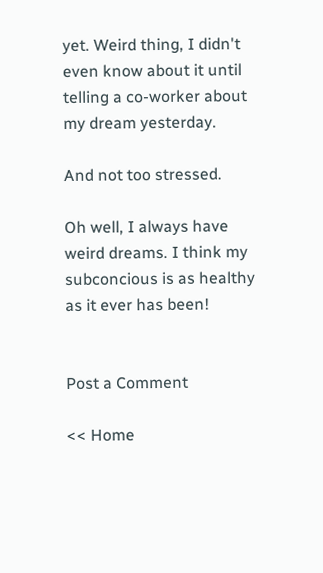yet. Weird thing, I didn't even know about it until telling a co-worker about my dream yesterday.

And not too stressed.

Oh well, I always have weird dreams. I think my subconcious is as healthy as it ever has been!


Post a Comment

<< Home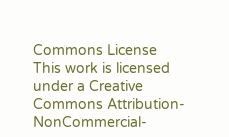Commons License
This work is licensed under a Creative Commons Attribution-NonCommercial-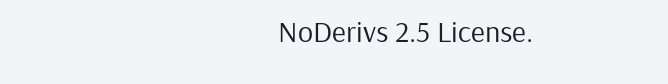NoDerivs 2.5 License.